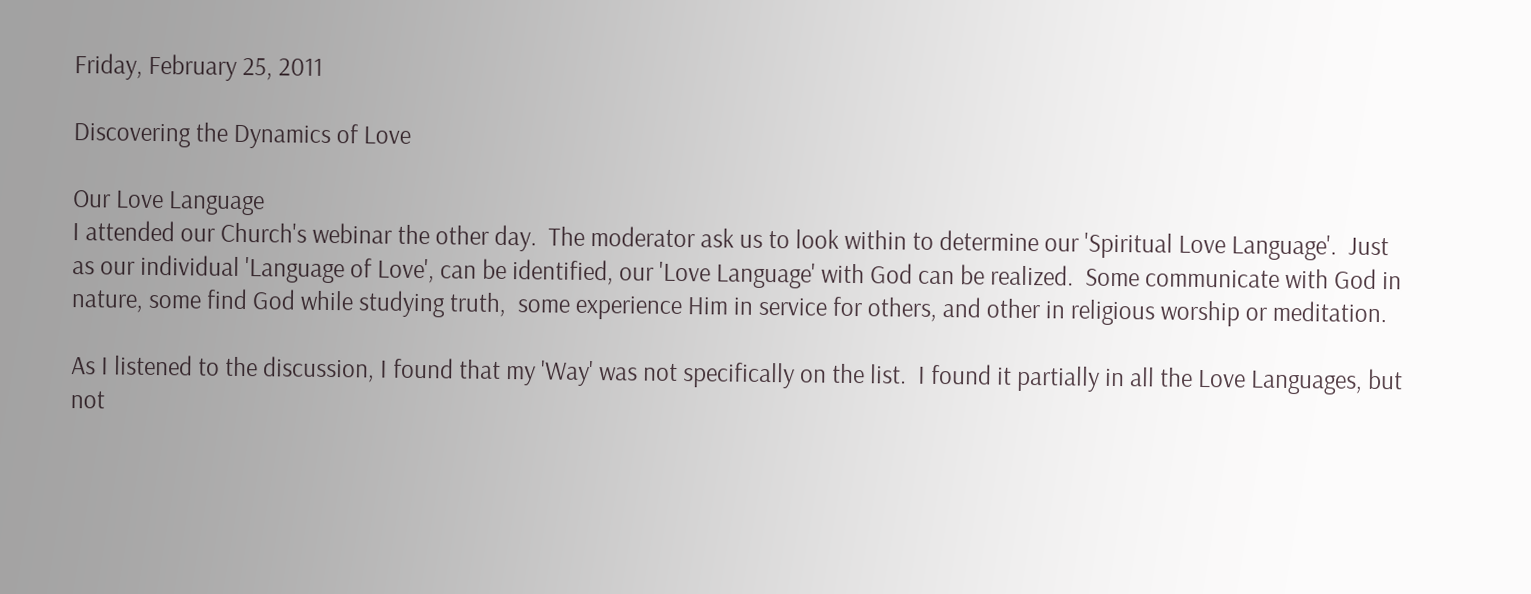Friday, February 25, 2011

Discovering the Dynamics of Love

Our Love Language
I attended our Church's webinar the other day.  The moderator ask us to look within to determine our 'Spiritual Love Language'.  Just as our individual 'Language of Love', can be identified, our 'Love Language' with God can be realized.  Some communicate with God in nature, some find God while studying truth,  some experience Him in service for others, and other in religious worship or meditation.

As I listened to the discussion, I found that my 'Way' was not specifically on the list.  I found it partially in all the Love Languages, but not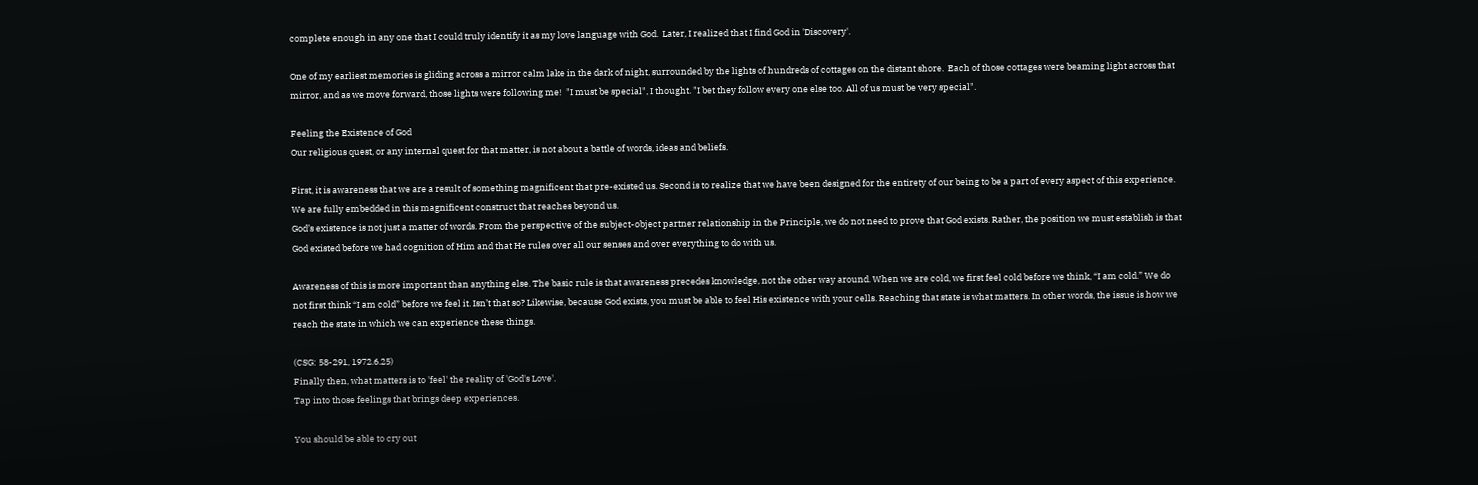complete enough in any one that I could truly identify it as my love language with God.  Later, I realized that I find God in 'Discovery'.

One of my earliest memories is gliding across a mirror calm lake in the dark of night, surrounded by the lights of hundreds of cottages on the distant shore.  Each of those cottages were beaming light across that mirror, and as we move forward, those lights were following me!  "I must be special", I thought. "I bet they follow every one else too. All of us must be very special".

Feeling the Existence of God
Our religious quest, or any internal quest for that matter, is not about a battle of words, ideas and beliefs.

First, it is awareness that we are a result of something magnificent that pre-existed us. Second is to realize that we have been designed for the entirety of our being to be a part of every aspect of this experience.  We are fully embedded in this magnificent construct that reaches beyond us.
God’s existence is not just a matter of words. From the perspective of the subject-object partner relationship in the Principle, we do not need to prove that God exists. Rather, the position we must establish is that God existed before we had cognition of Him and that He rules over all our senses and over everything to do with us.

Awareness of this is more important than anything else. The basic rule is that awareness precedes knowledge, not the other way around. When we are cold, we first feel cold before we think, “I am cold.” We do not first think “I am cold” before we feel it. Isn’t that so? Likewise, because God exists, you must be able to feel His existence with your cells. Reaching that state is what matters. In other words, the issue is how we reach the state in which we can experience these things.

(CSG: 58-291, 1972.6.25)
Finally then, what matters is to 'feel' the reality of 'God's Love'.
Tap into those feelings that brings deep experiences.

You should be able to cry out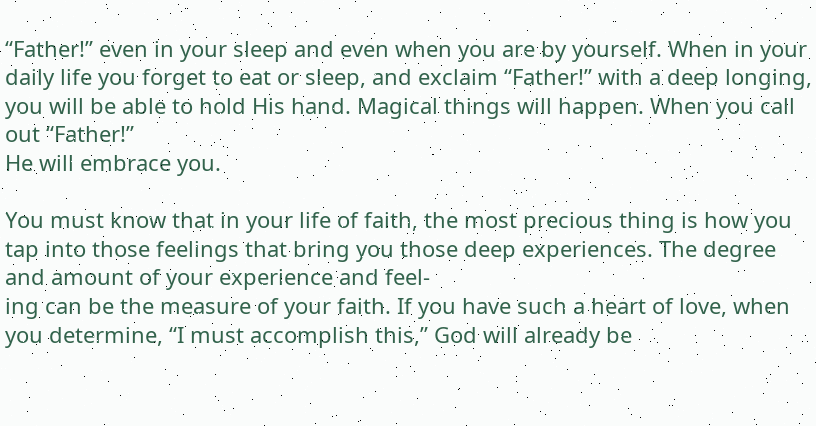“Father!” even in your sleep and even when you are by yourself. When in your daily life you forget to eat or sleep, and exclaim “Father!” with a deep longing, you will be able to hold His hand. Magical things will happen. When you call out “Father!”
He will embrace you.

You must know that in your life of faith, the most precious thing is how you tap into those feelings that bring you those deep experiences. The degree and amount of your experience and feel-
ing can be the measure of your faith. If you have such a heart of love, when you determine, “I must accomplish this,” God will already be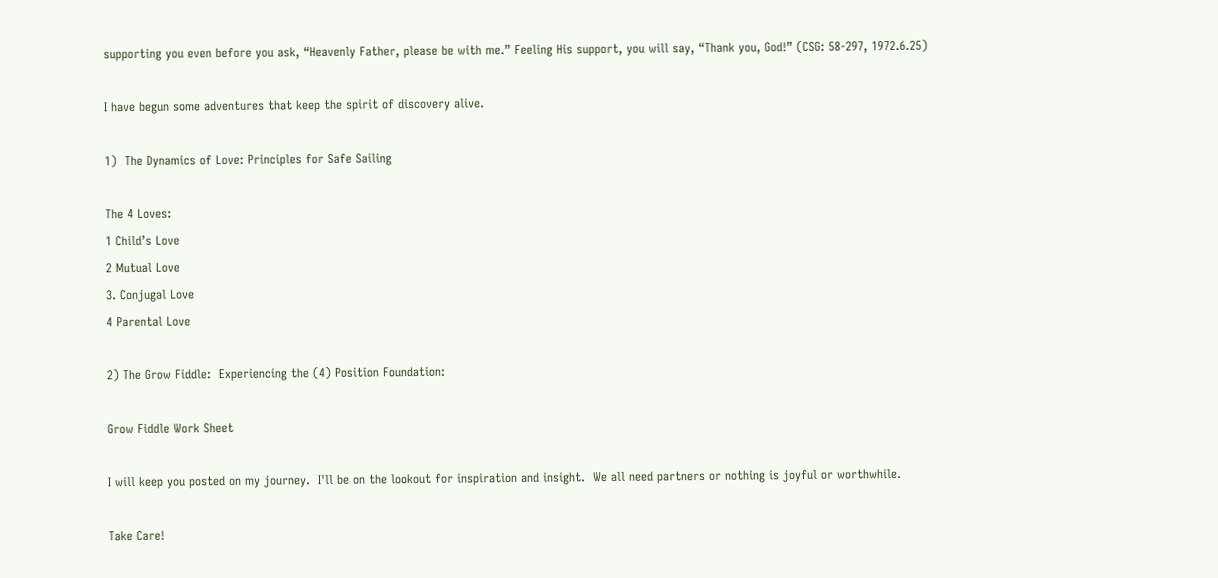supporting you even before you ask, “Heavenly Father, please be with me.” Feeling His support, you will say, “Thank you, God!” (CSG: 58-297, 1972.6.25)

I have begun some adventures that keep the spirit of discovery alive.

1)  The Dynamics of Love: Principles for Safe Sailing

The 4 Loves:
1 Child’s Love
2 Mutual Love
3. Conjugal Love
4 Parental Love

2) The Grow Fiddle:  Experiencing the (4) Position Foundation:

Grow Fiddle Work Sheet

I will keep you posted on my journey.  I'll be on the lookout for inspiration and insight.  We all need partners or nothing is joyful or worthwhile.

Take Care!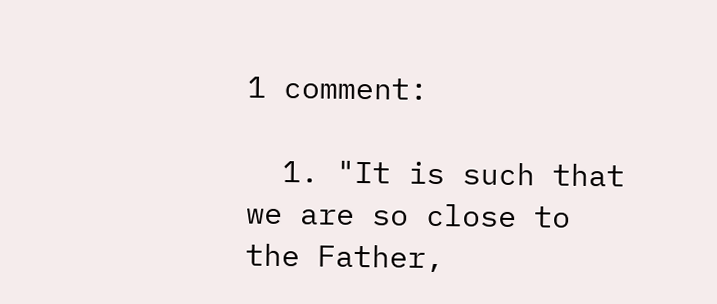1 comment:

  1. "It is such that we are so close to the Father,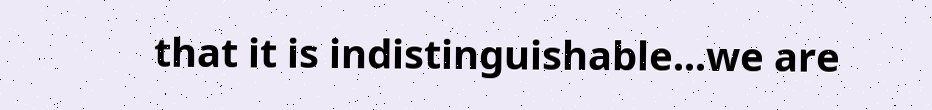that it is indistinguishable...we are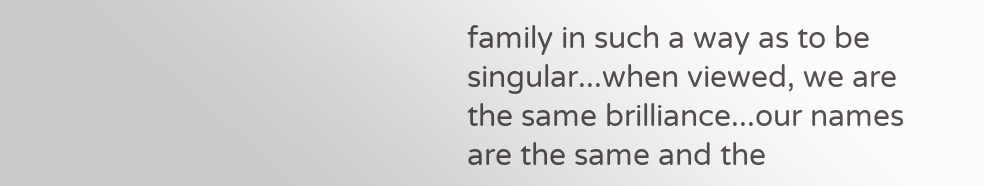family in such a way as to be singular...when viewed, we are the same brilliance...our names are the same and the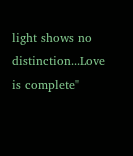light shows no distinction...Love is complete"